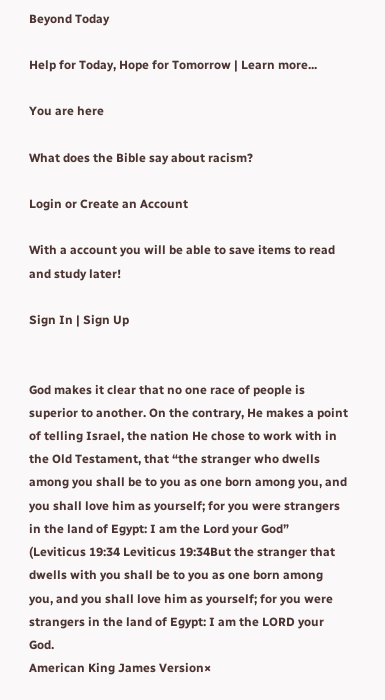Beyond Today

Help for Today, Hope for Tomorrow | Learn more...

You are here

What does the Bible say about racism?

Login or Create an Account

With a account you will be able to save items to read and study later!

Sign In | Sign Up


God makes it clear that no one race of people is superior to another. On the contrary, He makes a point of telling Israel, the nation He chose to work with in the Old Testament, that “the stranger who dwells among you shall be to you as one born among you, and you shall love him as yourself; for you were strangers in the land of Egypt: I am the Lord your God” (Leviticus 19:34 Leviticus 19:34But the stranger that dwells with you shall be to you as one born among you, and you shall love him as yourself; for you were strangers in the land of Egypt: I am the LORD your God.
American King James Version×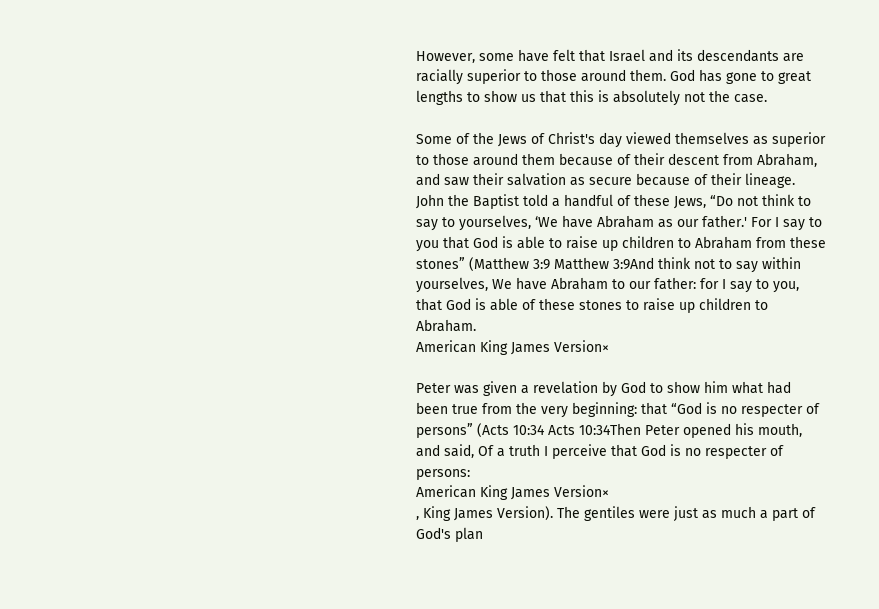However, some have felt that Israel and its descendants are racially superior to those around them. God has gone to great lengths to show us that this is absolutely not the case.

Some of the Jews of Christ's day viewed themselves as superior to those around them because of their descent from Abraham, and saw their salvation as secure because of their lineage. John the Baptist told a handful of these Jews, “Do not think to say to yourselves, ‘We have Abraham as our father.' For I say to you that God is able to raise up children to Abraham from these stones” (Matthew 3:9 Matthew 3:9And think not to say within yourselves, We have Abraham to our father: for I say to you, that God is able of these stones to raise up children to Abraham.
American King James Version×

Peter was given a revelation by God to show him what had been true from the very beginning: that “God is no respecter of persons” (Acts 10:34 Acts 10:34Then Peter opened his mouth, and said, Of a truth I perceive that God is no respecter of persons:
American King James Version×
, King James Version). The gentiles were just as much a part of God's plan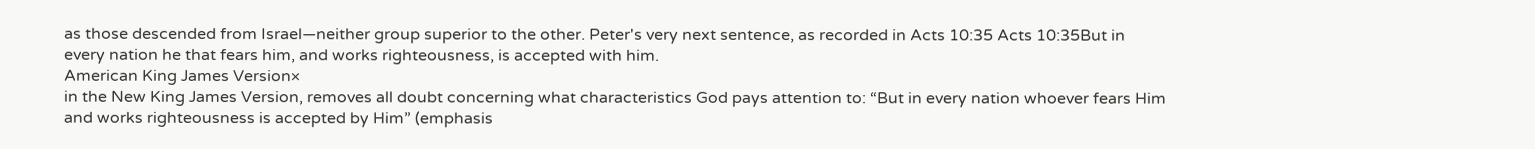as those descended from Israel—neither group superior to the other. Peter's very next sentence, as recorded in Acts 10:35 Acts 10:35But in every nation he that fears him, and works righteousness, is accepted with him.
American King James Version×
in the New King James Version, removes all doubt concerning what characteristics God pays attention to: “But in every nation whoever fears Him and works righteousness is accepted by Him” (emphasis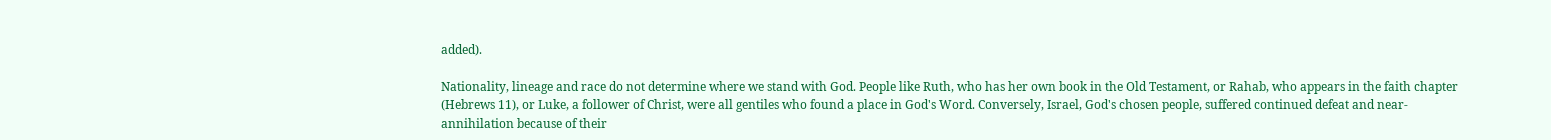added).

Nationality, lineage and race do not determine where we stand with God. People like Ruth, who has her own book in the Old Testament, or Rahab, who appears in the faith chapter (Hebrews 11), or Luke, a follower of Christ, were all gentiles who found a place in God's Word. Conversely, Israel, God's chosen people, suffered continued defeat and near-annihilation because of their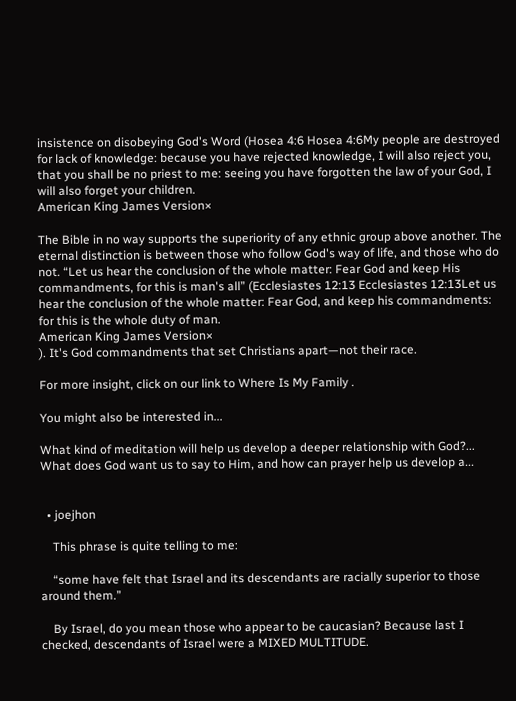insistence on disobeying God's Word (Hosea 4:6 Hosea 4:6My people are destroyed for lack of knowledge: because you have rejected knowledge, I will also reject you, that you shall be no priest to me: seeing you have forgotten the law of your God, I will also forget your children.
American King James Version×

The Bible in no way supports the superiority of any ethnic group above another. The eternal distinction is between those who follow God's way of life, and those who do not. “Let us hear the conclusion of the whole matter: Fear God and keep His commandments, for this is man's all” (Ecclesiastes 12:13 Ecclesiastes 12:13Let us hear the conclusion of the whole matter: Fear God, and keep his commandments: for this is the whole duty of man.
American King James Version×
). It's God commandments that set Christians apart—not their race.

For more insight, click on our link to Where Is My Family .

You might also be interested in...

What kind of meditation will help us develop a deeper relationship with God?...
What does God want us to say to Him, and how can prayer help us develop a...


  • joejhon

    This phrase is quite telling to me:

    “some have felt that Israel and its descendants are racially superior to those around them.”

    By Israel, do you mean those who appear to be caucasian? Because last I checked, descendants of Israel were a MIXED MULTITUDE.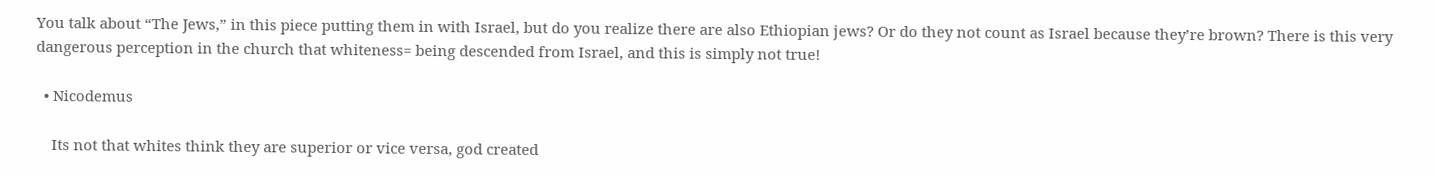You talk about “The Jews,” in this piece putting them in with Israel, but do you realize there are also Ethiopian jews? Or do they not count as Israel because they’re brown? There is this very dangerous perception in the church that whiteness= being descended from Israel, and this is simply not true!

  • Nicodemus

    Its not that whites think they are superior or vice versa, god created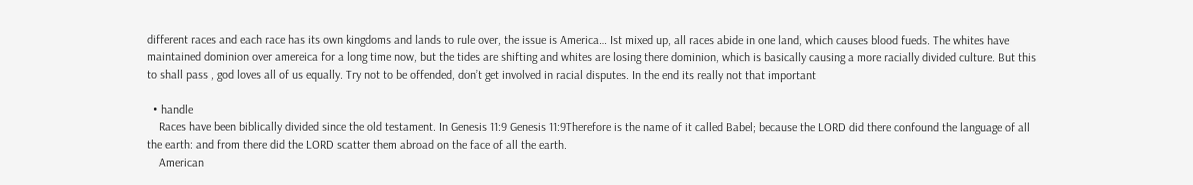different races and each race has its own kingdoms and lands to rule over, the issue is America… Ist mixed up, all races abide in one land, which causes blood fueds. The whites have maintained dominion over amereica for a long time now, but the tides are shifting and whites are losing there dominion, which is basically causing a more racially divided culture. But this to shall pass , god loves all of us equally. Try not to be offended, don’t get involved in racial disputes. In the end its really not that important

  • handle
    Races have been biblically divided since the old testament. In Genesis 11:9 Genesis 11:9Therefore is the name of it called Babel; because the LORD did there confound the language of all the earth: and from there did the LORD scatter them abroad on the face of all the earth.
    American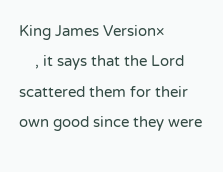King James Version×
    , it says that the Lord scattered them for their own good since they were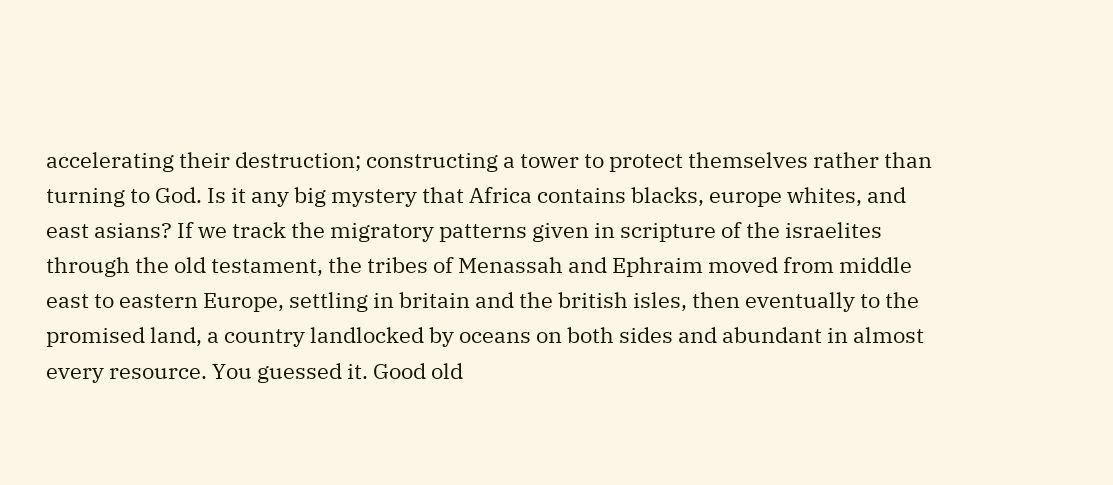accelerating their destruction; constructing a tower to protect themselves rather than turning to God. Is it any big mystery that Africa contains blacks, europe whites, and east asians? If we track the migratory patterns given in scripture of the israelites through the old testament, the tribes of Menassah and Ephraim moved from middle east to eastern Europe, settling in britain and the british isles, then eventually to the promised land, a country landlocked by oceans on both sides and abundant in almost every resource. You guessed it. Good old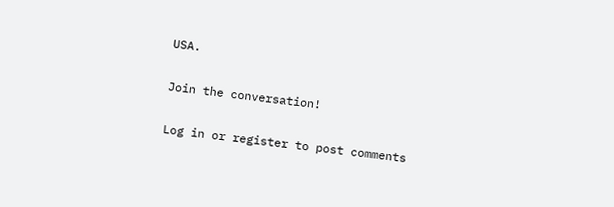USA.

Join the conversation!

Log in or register to post comments